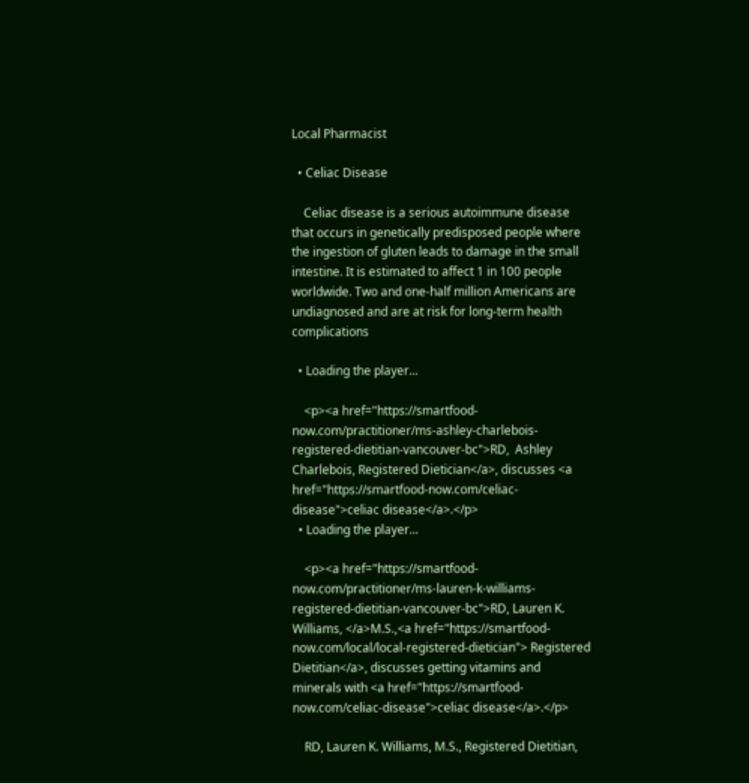Local Pharmacist

  • Celiac Disease

    Celiac disease is a serious autoimmune disease that occurs in genetically predisposed people where the ingestion of gluten leads to damage in the small intestine. It is estimated to affect 1 in 100 people worldwide. Two and one-half million Americans are undiagnosed and are at risk for long-term health complications

  • Loading the player...

    <p><a href="https://smartfood-now.com/practitioner/ms-ashley-charlebois-registered-dietitian-vancouver-bc">RD,  Ashley Charlebois, Registered Dietician</a>, discusses <a href="https://smartfood-now.com/celiac-disease">celiac disease</a>.</p>
  • Loading the player...

    <p><a href="https://smartfood-now.com/practitioner/ms-lauren-k-williams-registered-dietitian-vancouver-bc">RD, Lauren K. Williams, </a>M.S.,<a href="https://smartfood-now.com/local/local-registered-dietician"> Registered Dietitian</a>, discusses getting vitamins and minerals with <a href="https://smartfood-now.com/celiac-disease">celiac disease</a>.</p>

    RD, Lauren K. Williams, M.S., Registered Dietitian,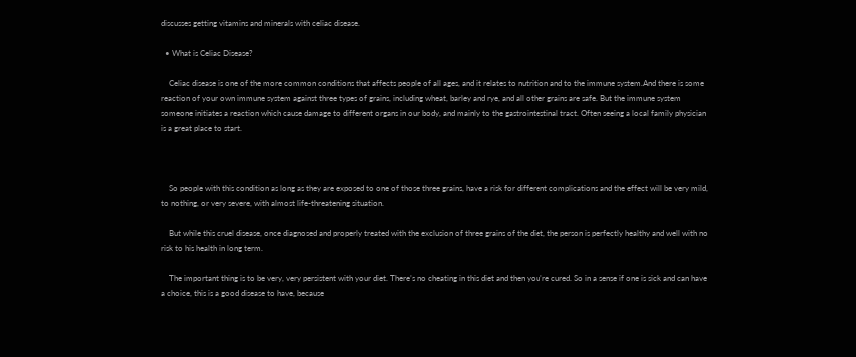discusses getting vitamins and minerals with celiac disease.

  • What is Celiac Disease?

    Celiac disease is one of the more common conditions that affects people of all ages, and it relates to nutrition and to the immune system.And there is some reaction of your own immune system against three types of grains, including wheat, barley and rye, and all other grains are safe. But the immune system someone initiates a reaction which cause damage to different organs in our body, and mainly to the gastrointestinal tract. Often seeing a local family physician is a great place to start.



    So people with this condition as long as they are exposed to one of those three grains, have a risk for different complications and the effect will be very mild, to nothing, or very severe, with almost life-threatening situation.

    But while this cruel disease, once diagnosed and properly treated with the exclusion of three grains of the diet, the person is perfectly healthy and well with no risk to his health in long term.

    The important thing is to be very, very persistent with your diet. There’s no cheating in this diet and then you’re cured. So in a sense if one is sick and can have a choice, this is a good disease to have, because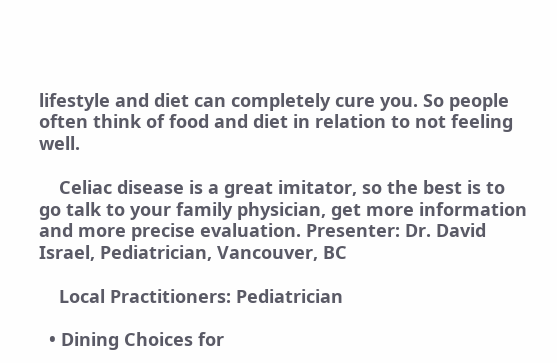lifestyle and diet can completely cure you. So people often think of food and diet in relation to not feeling well.

    Celiac disease is a great imitator, so the best is to go talk to your family physician, get more information and more precise evaluation. Presenter: Dr. David Israel, Pediatrician, Vancouver, BC

    Local Practitioners: Pediatrician

  • Dining Choices for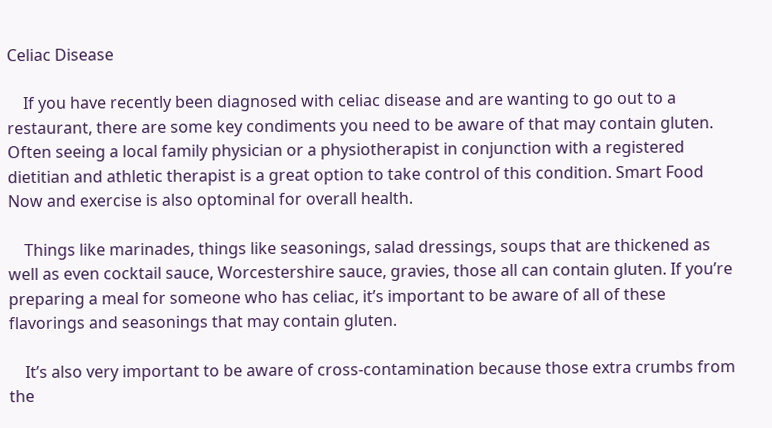Celiac Disease

    If you have recently been diagnosed with celiac disease and are wanting to go out to a restaurant, there are some key condiments you need to be aware of that may contain gluten.  Often seeing a local family physician or a physiotherapist in conjunction with a registered dietitian and athletic therapist is a great option to take control of this condition. Smart Food Now and exercise is also optominal for overall health.

    Things like marinades, things like seasonings, salad dressings, soups that are thickened as well as even cocktail sauce, Worcestershire sauce, gravies, those all can contain gluten. If you’re preparing a meal for someone who has celiac, it’s important to be aware of all of these flavorings and seasonings that may contain gluten.

    It’s also very important to be aware of cross-contamination because those extra crumbs from the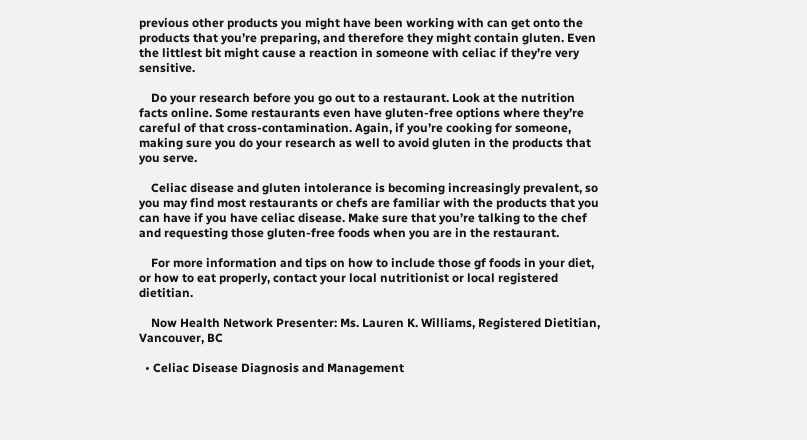previous other products you might have been working with can get onto the products that you’re preparing, and therefore they might contain gluten. Even the littlest bit might cause a reaction in someone with celiac if they’re very sensitive.

    Do your research before you go out to a restaurant. Look at the nutrition facts online. Some restaurants even have gluten-free options where they’re careful of that cross-contamination. Again, if you’re cooking for someone, making sure you do your research as well to avoid gluten in the products that you serve.

    Celiac disease and gluten intolerance is becoming increasingly prevalent, so you may find most restaurants or chefs are familiar with the products that you can have if you have celiac disease. Make sure that you’re talking to the chef and requesting those gluten-free foods when you are in the restaurant.

    For more information and tips on how to include those gf foods in your diet, or how to eat properly, contact your local nutritionist or local registered dietitian.

    Now Health Network Presenter: Ms. Lauren K. Williams, Registered Dietitian, Vancouver, BC

  • Celiac Disease Diagnosis and Management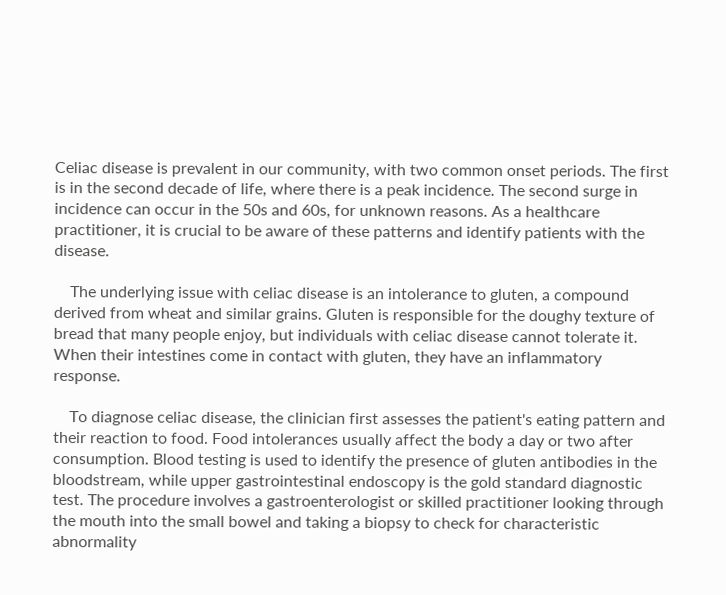Celiac disease is prevalent in our community, with two common onset periods. The first is in the second decade of life, where there is a peak incidence. The second surge in incidence can occur in the 50s and 60s, for unknown reasons. As a healthcare practitioner, it is crucial to be aware of these patterns and identify patients with the disease.

    The underlying issue with celiac disease is an intolerance to gluten, a compound derived from wheat and similar grains. Gluten is responsible for the doughy texture of bread that many people enjoy, but individuals with celiac disease cannot tolerate it. When their intestines come in contact with gluten, they have an inflammatory response.

    To diagnose celiac disease, the clinician first assesses the patient's eating pattern and their reaction to food. Food intolerances usually affect the body a day or two after consumption. Blood testing is used to identify the presence of gluten antibodies in the bloodstream, while upper gastrointestinal endoscopy is the gold standard diagnostic test. The procedure involves a gastroenterologist or skilled practitioner looking through the mouth into the small bowel and taking a biopsy to check for characteristic abnormality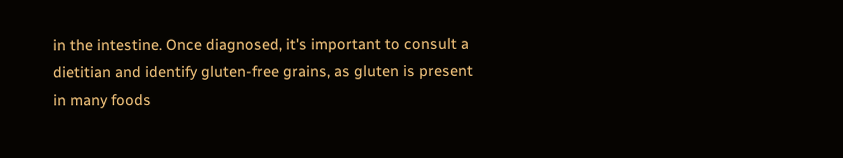in the intestine. Once diagnosed, it's important to consult a dietitian and identify gluten-free grains, as gluten is present in many foods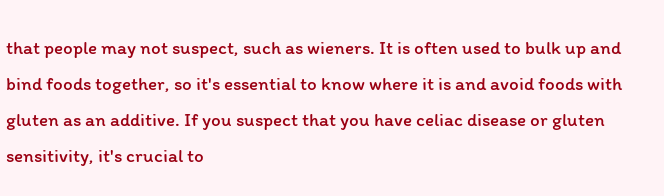that people may not suspect, such as wieners. It is often used to bulk up and bind foods together, so it's essential to know where it is and avoid foods with gluten as an additive. If you suspect that you have celiac disease or gluten sensitivity, it's crucial to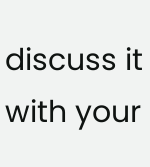discuss it with your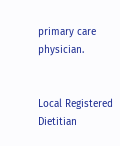primary care physician.


Local Registered Dietitian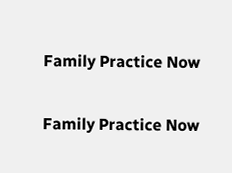Family Practice Now

Family Practice Now